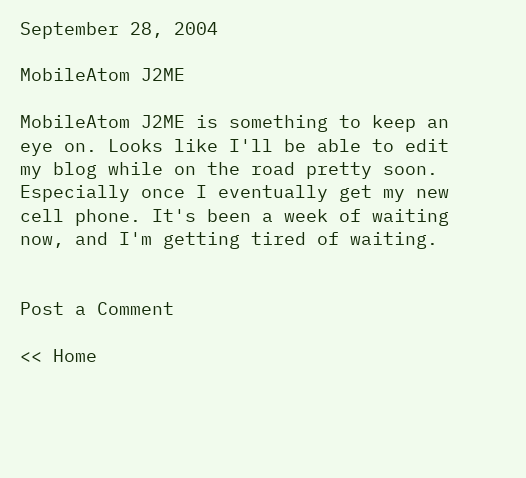September 28, 2004

MobileAtom J2ME

MobileAtom J2ME is something to keep an eye on. Looks like I'll be able to edit my blog while on the road pretty soon. Especially once I eventually get my new cell phone. It's been a week of waiting now, and I'm getting tired of waiting.


Post a Comment

<< Home